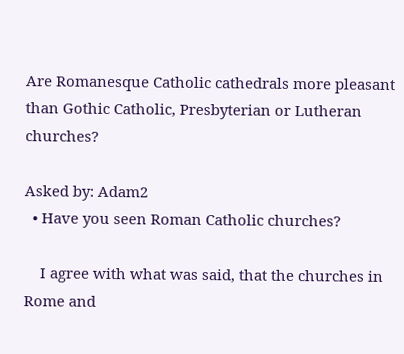Are Romanesque Catholic cathedrals more pleasant than Gothic Catholic, Presbyterian or Lutheran churches?

Asked by: Adam2
  • Have you seen Roman Catholic churches?

    I agree with what was said, that the churches in Rome and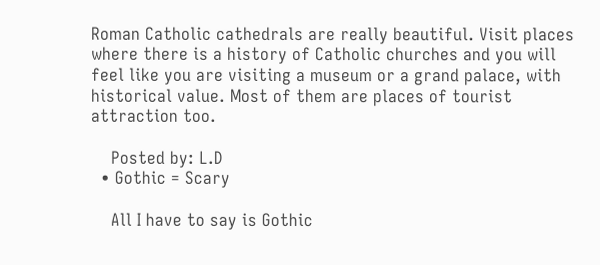Roman Catholic cathedrals are really beautiful. Visit places where there is a history of Catholic churches and you will feel like you are visiting a museum or a grand palace, with historical value. Most of them are places of tourist attraction too.

    Posted by: L.D
  • Gothic = Scary

    All I have to say is Gothic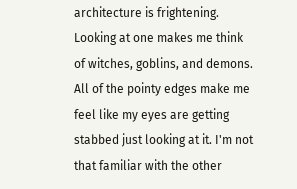architecture is frightening. Looking at one makes me think of witches, goblins, and demons. All of the pointy edges make me feel like my eyes are getting stabbed just looking at it. I'm not that familiar with the other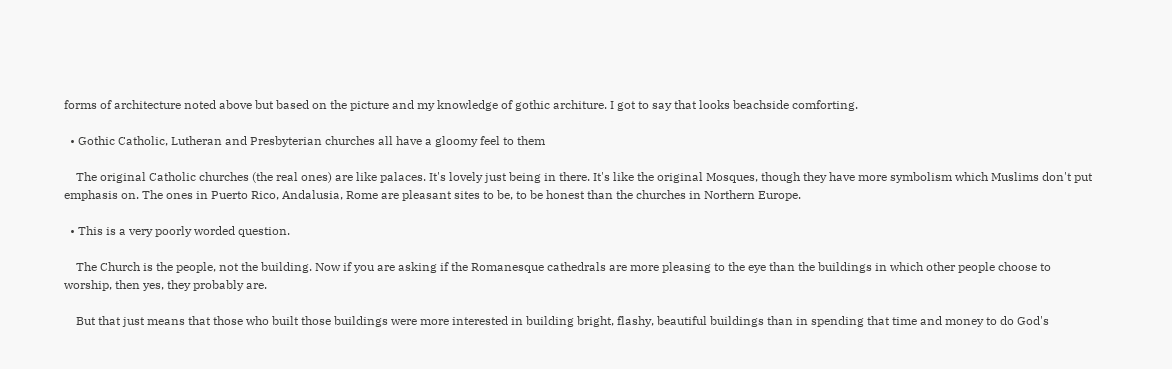forms of architecture noted above but based on the picture and my knowledge of gothic architure. I got to say that looks beachside comforting.

  • Gothic Catholic, Lutheran and Presbyterian churches all have a gloomy feel to them

    The original Catholic churches (the real ones) are like palaces. It's lovely just being in there. It's like the original Mosques, though they have more symbolism which Muslims don't put emphasis on. The ones in Puerto Rico, Andalusia, Rome are pleasant sites to be, to be honest than the churches in Northern Europe.

  • This is a very poorly worded question.

    The Church is the people, not the building. Now if you are asking if the Romanesque cathedrals are more pleasing to the eye than the buildings in which other people choose to worship, then yes, they probably are.

    But that just means that those who built those buildings were more interested in building bright, flashy, beautiful buildings than in spending that time and money to do God's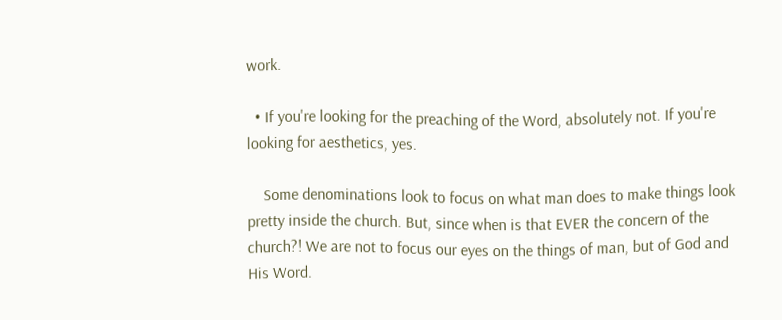work.

  • If you're looking for the preaching of the Word, absolutely not. If you're looking for aesthetics, yes.

    Some denominations look to focus on what man does to make things look pretty inside the church. But, since when is that EVER the concern of the church?! We are not to focus our eyes on the things of man, but of God and His Word.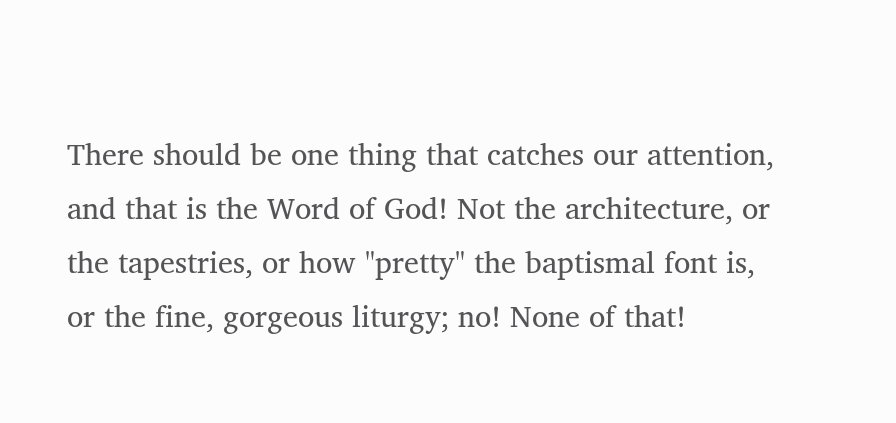There should be one thing that catches our attention, and that is the Word of God! Not the architecture, or the tapestries, or how "pretty" the baptismal font is, or the fine, gorgeous liturgy; no! None of that!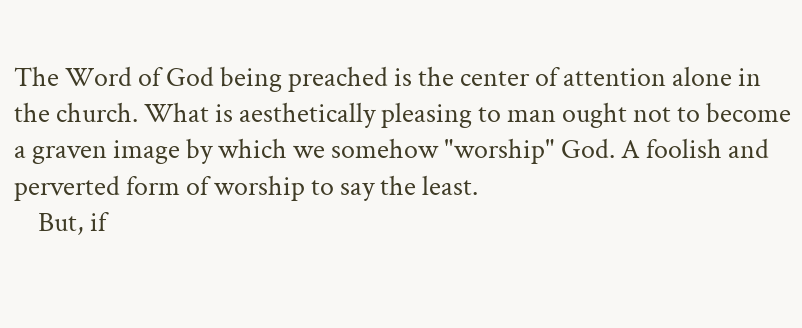The Word of God being preached is the center of attention alone in the church. What is aesthetically pleasing to man ought not to become a graven image by which we somehow "worship" God. A foolish and perverted form of worship to say the least.
    But, if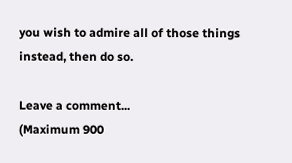you wish to admire all of those things instead, then do so.

Leave a comment...
(Maximum 900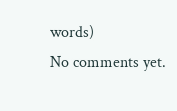words)
No comments yet.